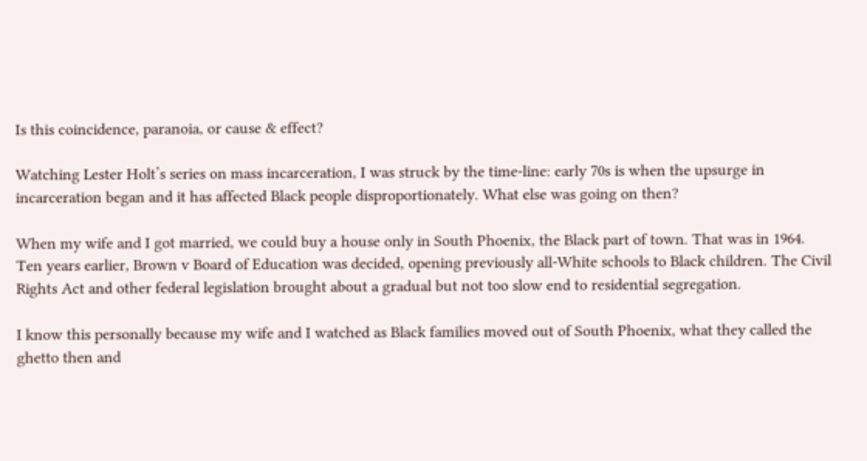Is this coincidence, paranoia, or cause & effect?

Watching Lester Holt’s series on mass incarceration, I was struck by the time-line: early 70s is when the upsurge in incarceration began and it has affected Black people disproportionately. What else was going on then?

When my wife and I got married, we could buy a house only in South Phoenix, the Black part of town. That was in 1964. Ten years earlier, Brown v Board of Education was decided, opening previously all-White schools to Black children. The Civil Rights Act and other federal legislation brought about a gradual but not too slow end to residential segregation.

I know this personally because my wife and I watched as Black families moved out of South Phoenix, what they called the ghetto then and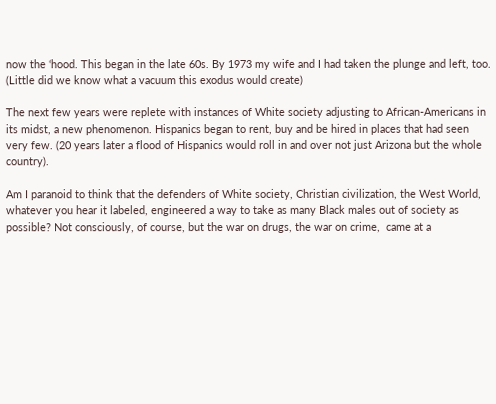now the ‘hood. This began in the late 60s. By 1973 my wife and I had taken the plunge and left, too. (Little did we know what a vacuum this exodus would create)

The next few years were replete with instances of White society adjusting to African-Americans in its midst, a new phenomenon. Hispanics began to rent, buy and be hired in places that had seen very few. (20 years later a flood of Hispanics would roll in and over not just Arizona but the whole country).

Am I paranoid to think that the defenders of White society, Christian civilization, the West World, whatever you hear it labeled, engineered a way to take as many Black males out of society as possible? Not consciously, of course, but the war on drugs, the war on crime,  came at a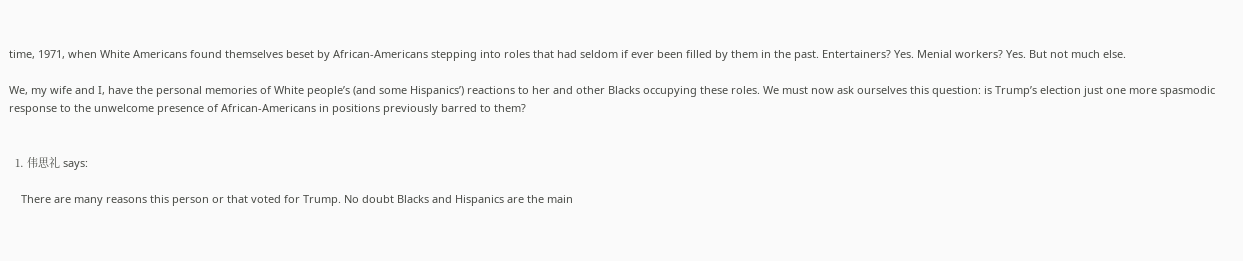time, 1971, when White Americans found themselves beset by African-Americans stepping into roles that had seldom if ever been filled by them in the past. Entertainers? Yes. Menial workers? Yes. But not much else.

We, my wife and I, have the personal memories of White people’s (and some Hispanics’) reactions to her and other Blacks occupying these roles. We must now ask ourselves this question: is Trump’s election just one more spasmodic response to the unwelcome presence of African-Americans in positions previously barred to them?


  1. 伟思礼 says:

    There are many reasons this person or that voted for Trump. No doubt Blacks and Hispanics are the main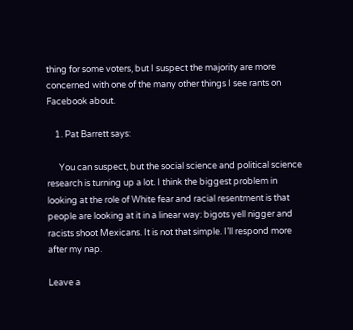thing for some voters, but I suspect the majority are more concerned with one of the many other things I see rants on Facebook about.

    1. Pat Barrett says:

      You can suspect, but the social science and political science research is turning up a lot. I think the biggest problem in looking at the role of White fear and racial resentment is that people are looking at it in a linear way: bigots yell nigger and racists shoot Mexicans. It is not that simple. I’ll respond more after my nap.

Leave a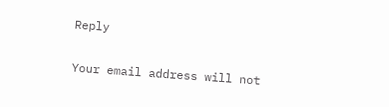Reply

Your email address will not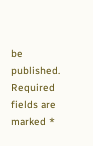be published. Required fields are marked *